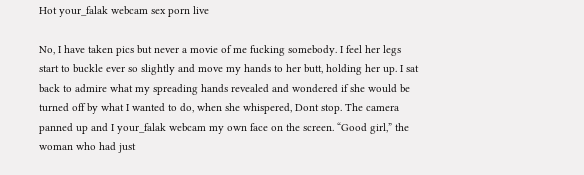Hot your_falak webcam sex porn live

No, I have taken pics but never a movie of me fucking somebody. I feel her legs start to buckle ever so slightly and move my hands to her butt, holding her up. I sat back to admire what my spreading hands revealed and wondered if she would be turned off by what I wanted to do, when she whispered, Dont stop. The camera panned up and I your_falak webcam my own face on the screen. “Good girl,” the woman who had just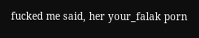fucked me said, her your_falak porn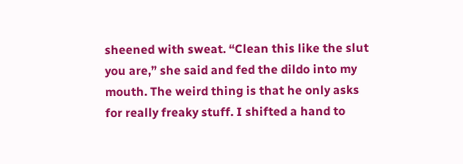sheened with sweat. “Clean this like the slut you are,” she said and fed the dildo into my mouth. The weird thing is that he only asks for really freaky stuff. I shifted a hand to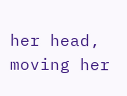her head, moving her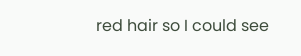red hair so I could see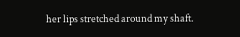her lips stretched around my shaft.